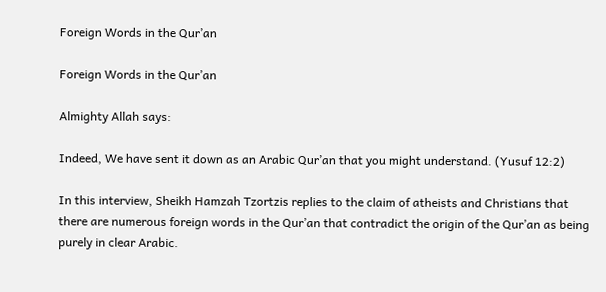Foreign Words in the Qur’an

Foreign Words in the Qur’an

Almighty Allah says:

Indeed, We have sent it down as an Arabic Qur’an that you might understand. (Yusuf 12:2)

In this interview, Sheikh Hamzah Tzortzis replies to the claim of atheists and Christians that there are numerous foreign words in the Qur’an that contradict the origin of the Qur’an as being purely in clear Arabic.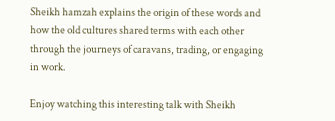Sheikh hamzah explains the origin of these words and how the old cultures shared terms with each other through the journeys of caravans, trading, or engaging in work.

Enjoy watching this interesting talk with Sheikh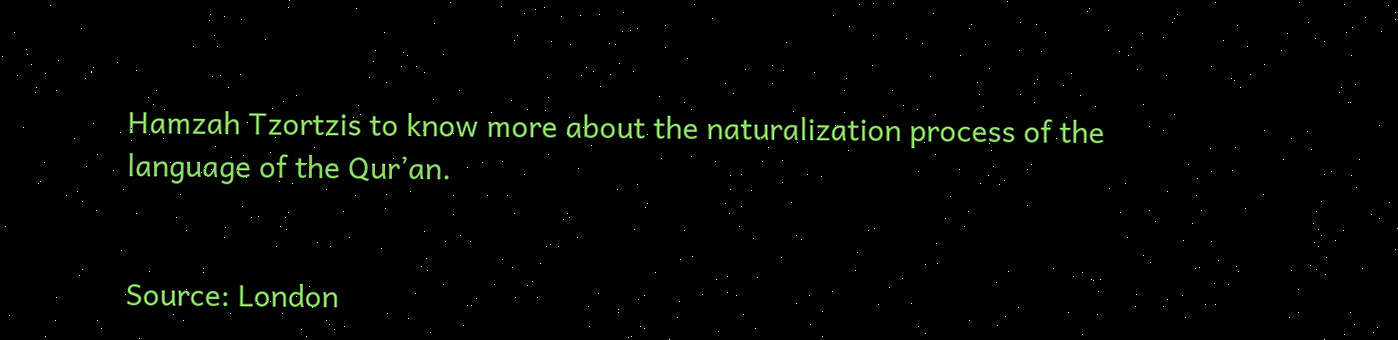Hamzah Tzortzis to know more about the naturalization process of the language of the Qur’an.


Source: London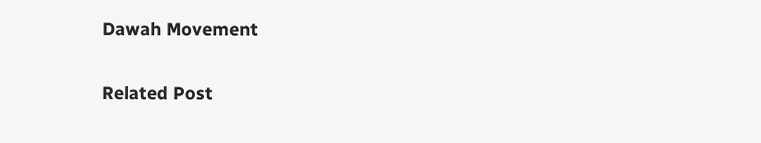Dawah Movement

Related Post